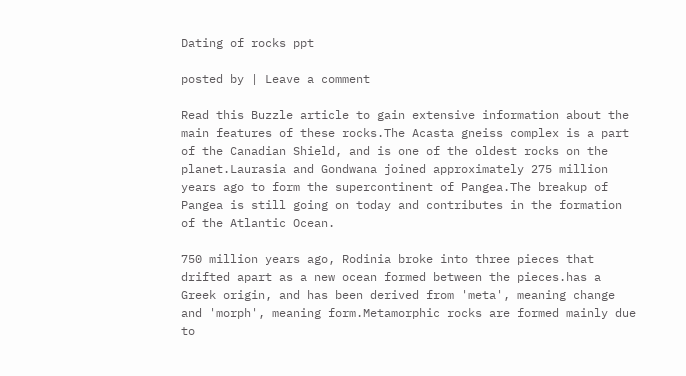Dating of rocks ppt

posted by | Leave a comment

Read this Buzzle article to gain extensive information about the main features of these rocks.The Acasta gneiss complex is a part of the Canadian Shield, and is one of the oldest rocks on the planet.Laurasia and Gondwana joined approximately 275 million years ago to form the supercontinent of Pangea.The breakup of Pangea is still going on today and contributes in the formation of the Atlantic Ocean.

750 million years ago, Rodinia broke into three pieces that drifted apart as a new ocean formed between the pieces.has a Greek origin, and has been derived from 'meta', meaning change and 'morph', meaning form.Metamorphic rocks are formed mainly due to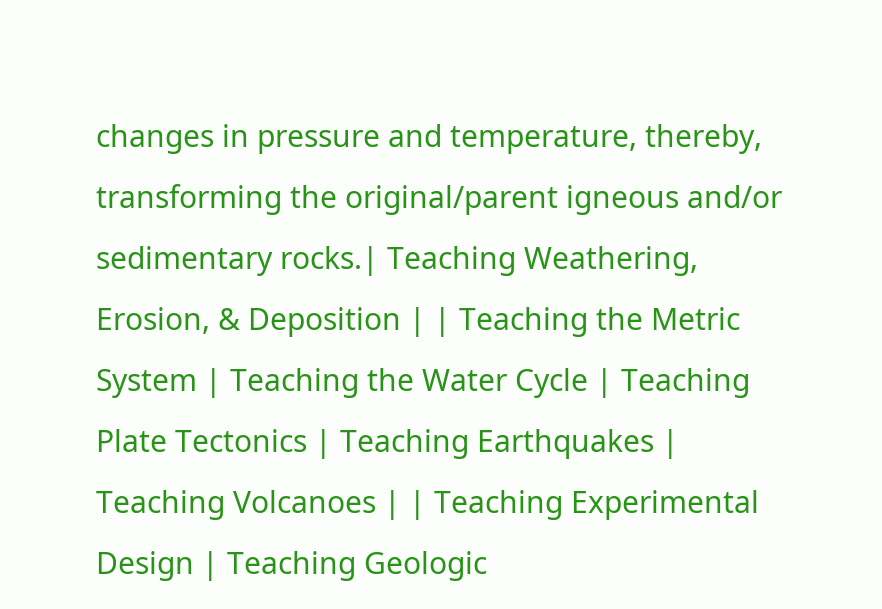changes in pressure and temperature, thereby, transforming the original/parent igneous and/or sedimentary rocks.| Teaching Weathering, Erosion, & Deposition | | Teaching the Metric System | Teaching the Water Cycle | Teaching Plate Tectonics | Teaching Earthquakes | Teaching Volcanoes | | Teaching Experimental Design | Teaching Geologic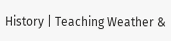History | Teaching Weather &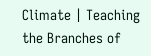Climate | Teaching the Branches of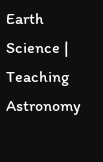Earth Science | Teaching Astronomy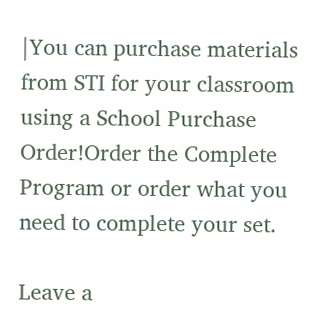|You can purchase materials from STI for your classroom using a School Purchase Order!Order the Complete Program or order what you need to complete your set.

Leave a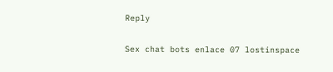Reply

Sex chat bots enlace 07 lostinspace